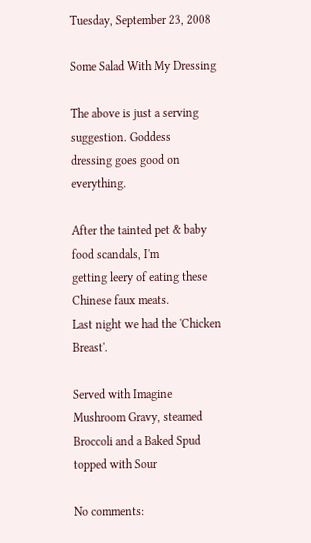Tuesday, September 23, 2008

Some Salad With My Dressing

The above is just a serving suggestion. Goddess
dressing goes good on everything.

After the tainted pet & baby food scandals, I'm
getting leery of eating these Chinese faux meats.
Last night we had the 'Chicken Breast'.

Served with Imagine Mushroom Gravy, steamed
Broccoli and a Baked Spud topped with Sour

No comments: